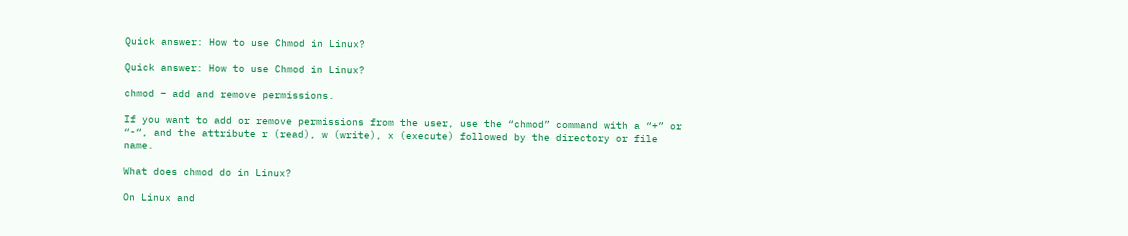Quick answer: How to use Chmod in Linux?

Quick answer: How to use Chmod in Linux?

chmod – add and remove permissions.

If you want to add or remove permissions from the user, use the “chmod” command with a “+” or “-“, and the attribute r (read), w (write), x (execute) followed by the directory or file name.

What does chmod do in Linux?

On Linux and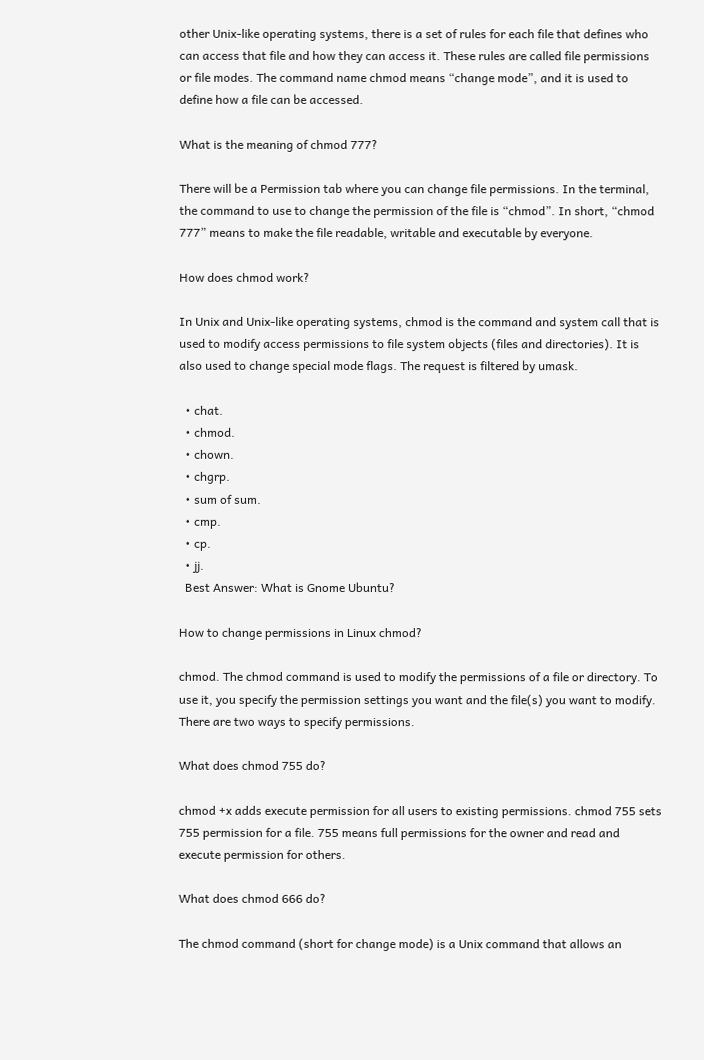other Unix-like operating systems, there is a set of rules for each file that defines who can access that file and how they can access it. These rules are called file permissions or file modes. The command name chmod means “change mode”, and it is used to define how a file can be accessed.

What is the meaning of chmod 777?

There will be a Permission tab where you can change file permissions. In the terminal, the command to use to change the permission of the file is “chmod”. In short, “chmod 777” means to make the file readable, writable and executable by everyone.

How does chmod work?

In Unix and Unix-like operating systems, chmod is the command and system call that is used to modify access permissions to file system objects (files and directories). It is also used to change special mode flags. The request is filtered by umask.

  • chat.
  • chmod.
  • chown.
  • chgrp.
  • sum of sum.
  • cmp.
  • cp.
  • jj.
  Best Answer: What is Gnome Ubuntu?

How to change permissions in Linux chmod?

chmod. The chmod command is used to modify the permissions of a file or directory. To use it, you specify the permission settings you want and the file(s) you want to modify. There are two ways to specify permissions.

What does chmod 755 do?

chmod +x adds execute permission for all users to existing permissions. chmod 755 sets 755 permission for a file. 755 means full permissions for the owner and read and execute permission for others.

What does chmod 666 do?

The chmod command (short for change mode) is a Unix command that allows an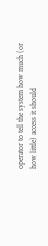operator to tell the system how much (or how little) access it should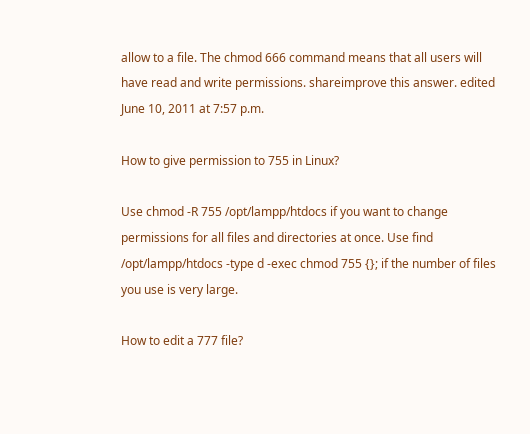allow to a file. The chmod 666 command means that all users will have read and write permissions. shareimprove this answer. edited June 10, 2011 at 7:57 p.m.

How to give permission to 755 in Linux?

Use chmod -R 755 /opt/lampp/htdocs if you want to change permissions for all files and directories at once. Use find /opt/lampp/htdocs -type d -exec chmod 755 {}; if the number of files you use is very large.

How to edit a 777 file?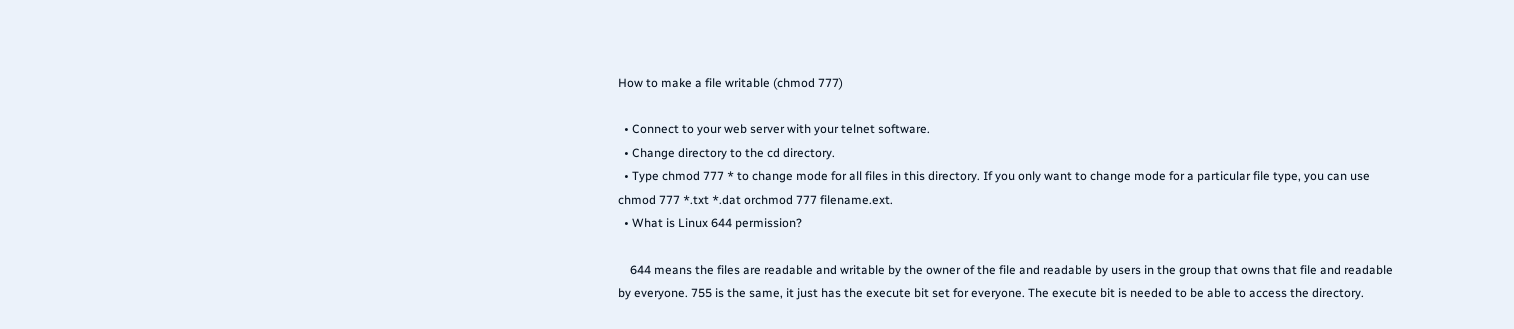How to make a file writable (chmod 777)

  • Connect to your web server with your telnet software.
  • Change directory to the cd directory.
  • Type chmod 777 * to change mode for all files in this directory. If you only want to change mode for a particular file type, you can use chmod 777 *.txt *.dat orchmod 777 filename.ext.
  • What is Linux 644 permission?

    644 means the files are readable and writable by the owner of the file and readable by users in the group that owns that file and readable by everyone. 755 is the same, it just has the execute bit set for everyone. The execute bit is needed to be able to access the directory.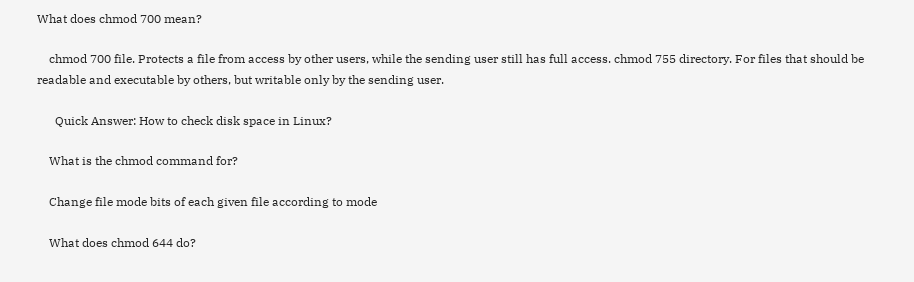What does chmod 700 mean?

    chmod 700 file. Protects a file from access by other users, while the sending user still has full access. chmod 755 directory. For files that should be readable and executable by others, but writable only by the sending user.

      Quick Answer: How to check disk space in Linux?

    What is the chmod command for?

    Change file mode bits of each given file according to mode

    What does chmod 644 do?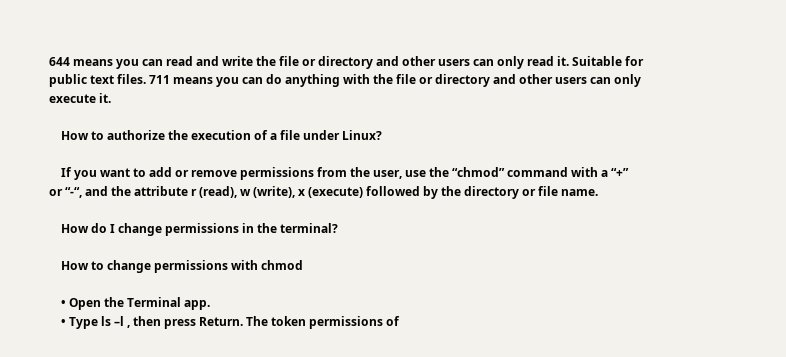644 means you can read and write the file or directory and other users can only read it. Suitable for public text files. 711 means you can do anything with the file or directory and other users can only execute it.

    How to authorize the execution of a file under Linux?

    If you want to add or remove permissions from the user, use the “chmod” command with a “+” or “-“, and the attribute r (read), w (write), x (execute) followed by the directory or file name.

    How do I change permissions in the terminal?

    How to change permissions with chmod

    • Open the Terminal app.
    • Type ls –l , then press Return. The token permissions of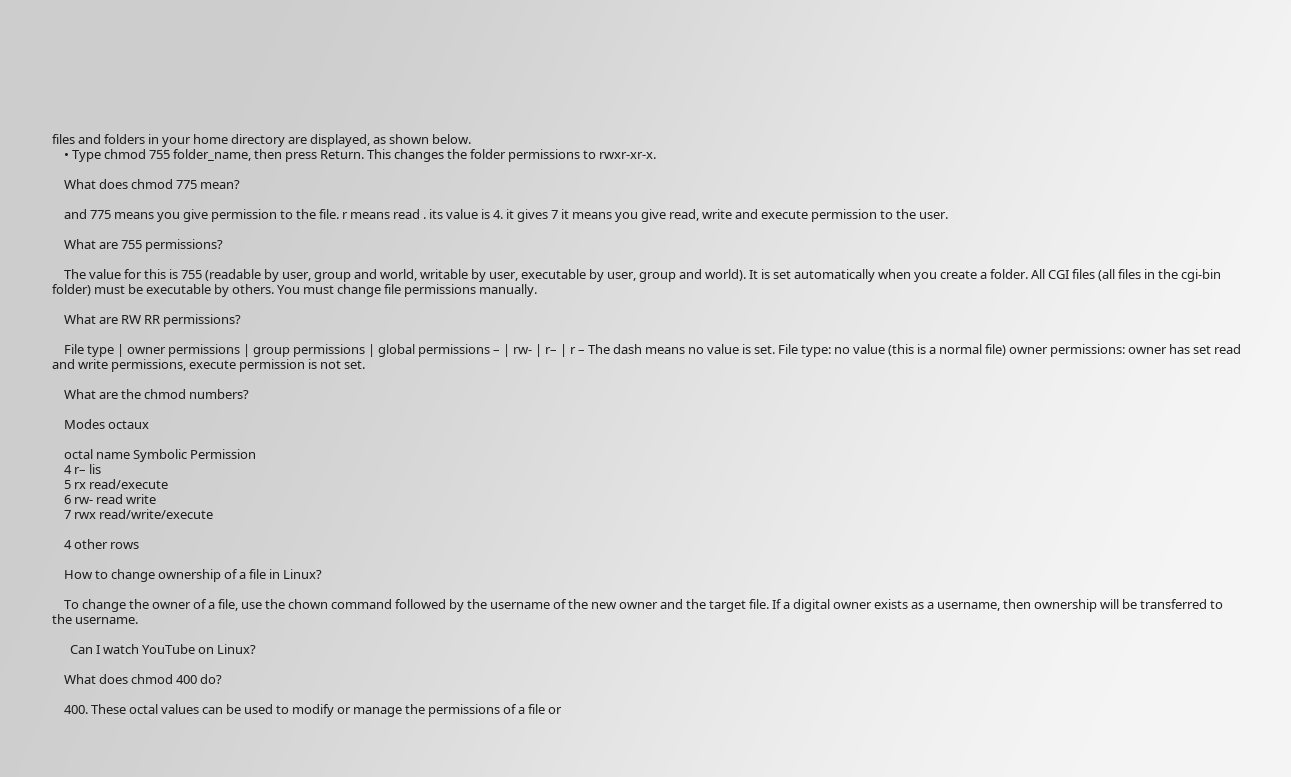files and folders in your home directory are displayed, as shown below.
    • Type chmod 755 folder_name, then press Return. This changes the folder permissions to rwxr-xr-x.

    What does chmod 775 mean?

    and 775 means you give permission to the file. r means read . its value is 4. it gives 7 it means you give read, write and execute permission to the user.

    What are 755 permissions?

    The value for this is 755 (readable by user, group and world, writable by user, executable by user, group and world). It is set automatically when you create a folder. All CGI files (all files in the cgi-bin folder) must be executable by others. You must change file permissions manually.

    What are RW RR permissions?

    File type | owner permissions | group permissions | global permissions – | rw- | r– | r – The dash means no value is set. File type: no value (this is a normal file) owner permissions: owner has set read and write permissions, execute permission is not set.

    What are the chmod numbers?

    Modes octaux

    octal name Symbolic Permission
    4 r– lis
    5 rx read/execute
    6 rw- read write
    7 rwx read/write/execute

    4 other rows

    How to change ownership of a file in Linux?

    To change the owner of a file, use the chown command followed by the username of the new owner and the target file. If a digital owner exists as a username, then ownership will be transferred to the username.

      Can I watch YouTube on Linux?

    What does chmod 400 do?

    400. These octal values can be used to modify or manage the permissions of a file or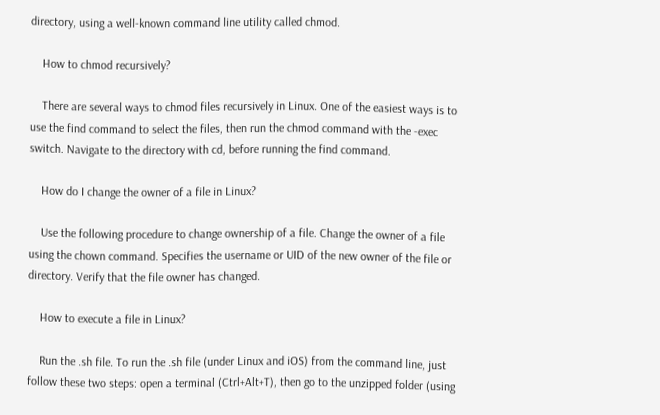directory, using a well-known command line utility called chmod.

    How to chmod recursively?

    There are several ways to chmod files recursively in Linux. One of the easiest ways is to use the find command to select the files, then run the chmod command with the -exec switch. Navigate to the directory with cd, before running the find command.

    How do I change the owner of a file in Linux?

    Use the following procedure to change ownership of a file. Change the owner of a file using the chown command. Specifies the username or UID of the new owner of the file or directory. Verify that the file owner has changed.

    How to execute a file in Linux?

    Run the .sh file. To run the .sh file (under Linux and iOS) from the command line, just follow these two steps: open a terminal (Ctrl+Alt+T), then go to the unzipped folder (using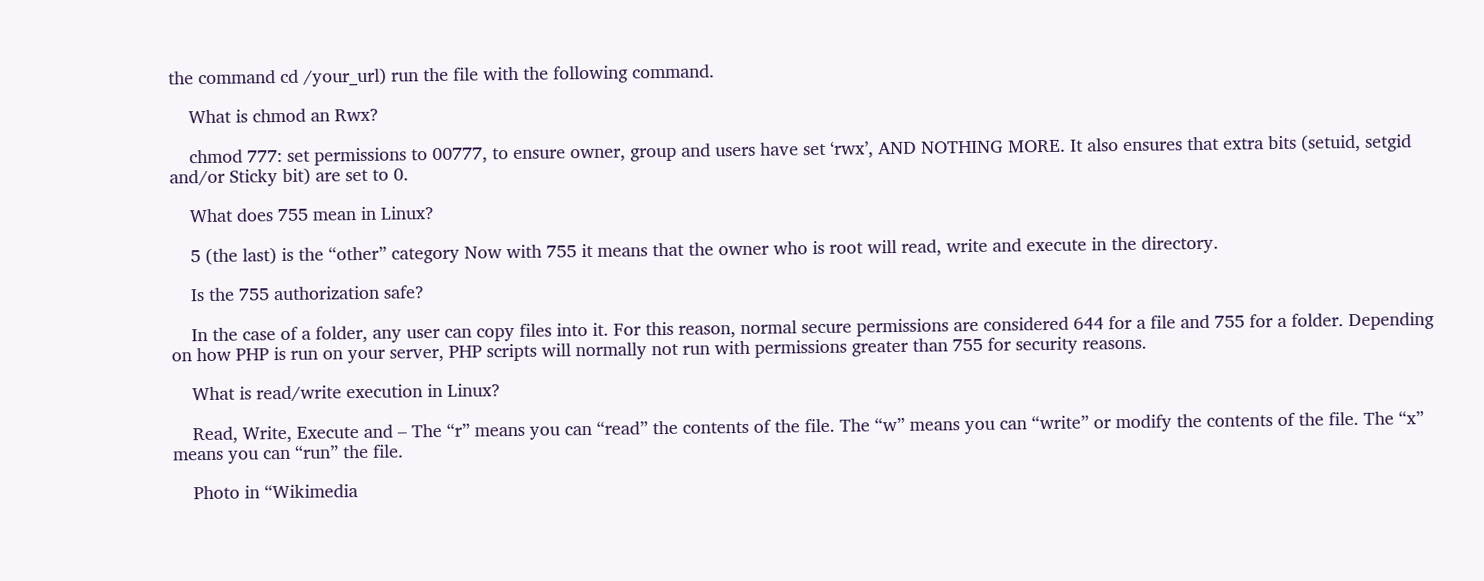the command cd /your_url) run the file with the following command.

    What is chmod an Rwx?

    chmod 777: set permissions to 00777, to ensure owner, group and users have set ‘rwx’, AND NOTHING MORE. It also ensures that extra bits (setuid, setgid and/or Sticky bit) are set to 0.

    What does 755 mean in Linux?

    5 (the last) is the “other” category Now with 755 it means that the owner who is root will read, write and execute in the directory.

    Is the 755 authorization safe?

    In the case of a folder, any user can copy files into it. For this reason, normal secure permissions are considered 644 for a file and 755 for a folder. Depending on how PHP is run on your server, PHP scripts will normally not run with permissions greater than 755 for security reasons.

    What is read/write execution in Linux?

    Read, Write, Execute and – The “r” means you can “read” the contents of the file. The “w” means you can “write” or modify the contents of the file. The “x” means you can “run” the file.

    Photo in “Wikimedia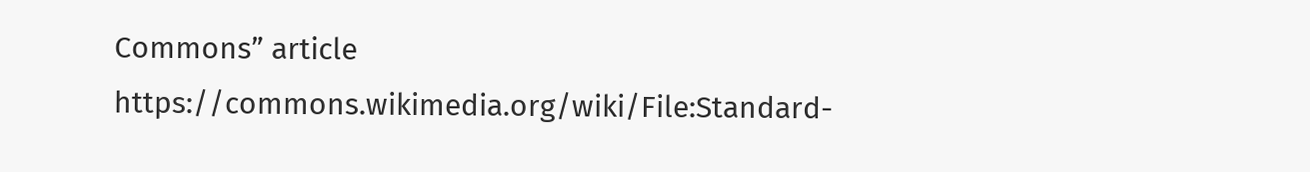Commons” article https://commons.wikimedia.org/wiki/File:Standard-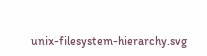unix-filesystem-hierarchy.svg